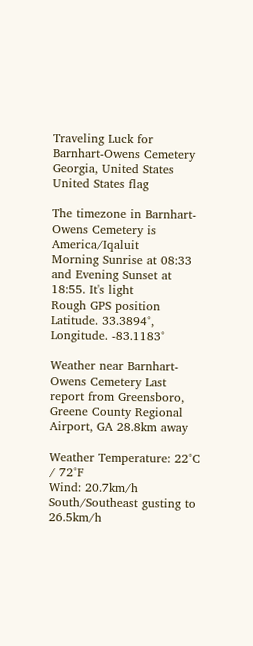Traveling Luck for Barnhart-Owens Cemetery Georgia, United States United States flag

The timezone in Barnhart-Owens Cemetery is America/Iqaluit
Morning Sunrise at 08:33 and Evening Sunset at 18:55. It's light
Rough GPS position Latitude. 33.3894°, Longitude. -83.1183°

Weather near Barnhart-Owens Cemetery Last report from Greensboro, Greene County Regional Airport, GA 28.8km away

Weather Temperature: 22°C / 72°F
Wind: 20.7km/h South/Southeast gusting to 26.5km/h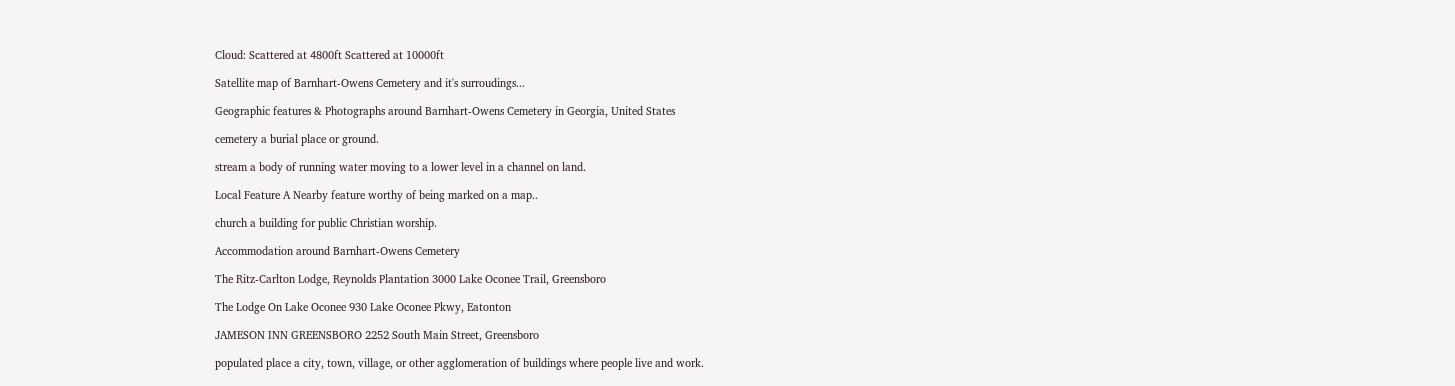Cloud: Scattered at 4800ft Scattered at 10000ft

Satellite map of Barnhart-Owens Cemetery and it's surroudings...

Geographic features & Photographs around Barnhart-Owens Cemetery in Georgia, United States

cemetery a burial place or ground.

stream a body of running water moving to a lower level in a channel on land.

Local Feature A Nearby feature worthy of being marked on a map..

church a building for public Christian worship.

Accommodation around Barnhart-Owens Cemetery

The Ritz-Carlton Lodge, Reynolds Plantation 3000 Lake Oconee Trail, Greensboro

The Lodge On Lake Oconee 930 Lake Oconee Pkwy, Eatonton

JAMESON INN GREENSBORO 2252 South Main Street, Greensboro

populated place a city, town, village, or other agglomeration of buildings where people live and work.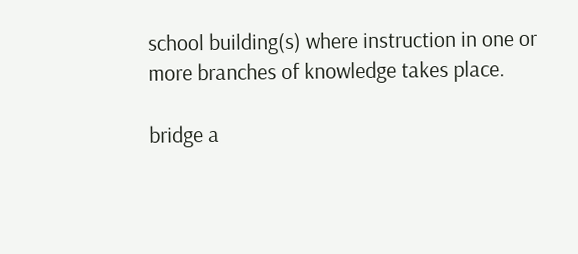school building(s) where instruction in one or more branches of knowledge takes place.

bridge a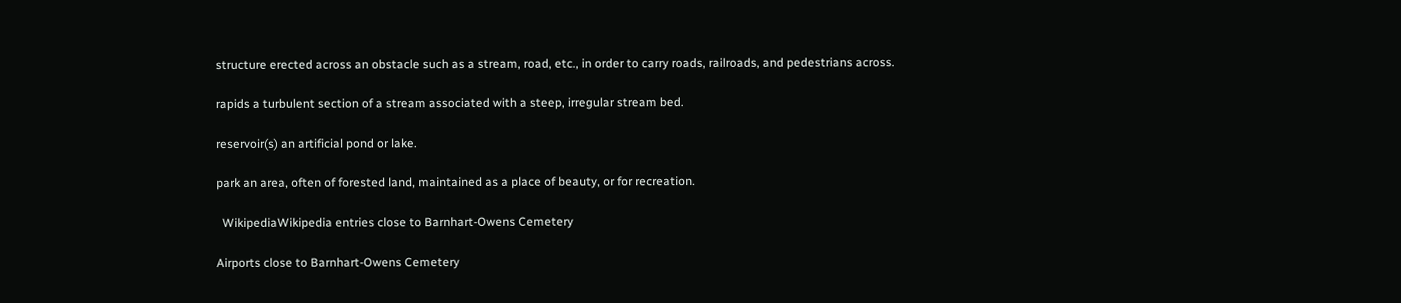structure erected across an obstacle such as a stream, road, etc., in order to carry roads, railroads, and pedestrians across.

rapids a turbulent section of a stream associated with a steep, irregular stream bed.

reservoir(s) an artificial pond or lake.

park an area, often of forested land, maintained as a place of beauty, or for recreation.

  WikipediaWikipedia entries close to Barnhart-Owens Cemetery

Airports close to Barnhart-Owens Cemetery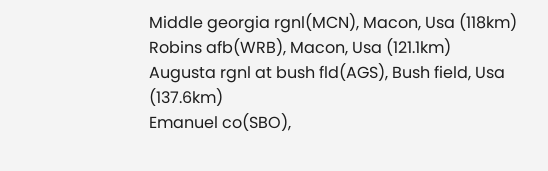Middle georgia rgnl(MCN), Macon, Usa (118km)
Robins afb(WRB), Macon, Usa (121.1km)
Augusta rgnl at bush fld(AGS), Bush field, Usa (137.6km)
Emanuel co(SBO),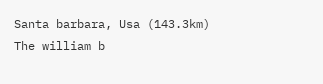Santa barbara, Usa (143.3km)
The william b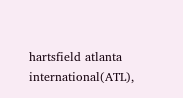hartsfield atlanta international(ATL),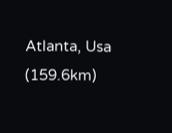Atlanta, Usa (159.6km)